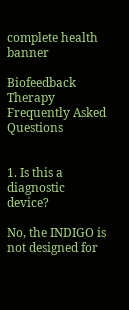complete health banner

Biofeedback Therapy Frequently Asked Questions


1. Is this a diagnostic device?

No, the INDIGO is not designed for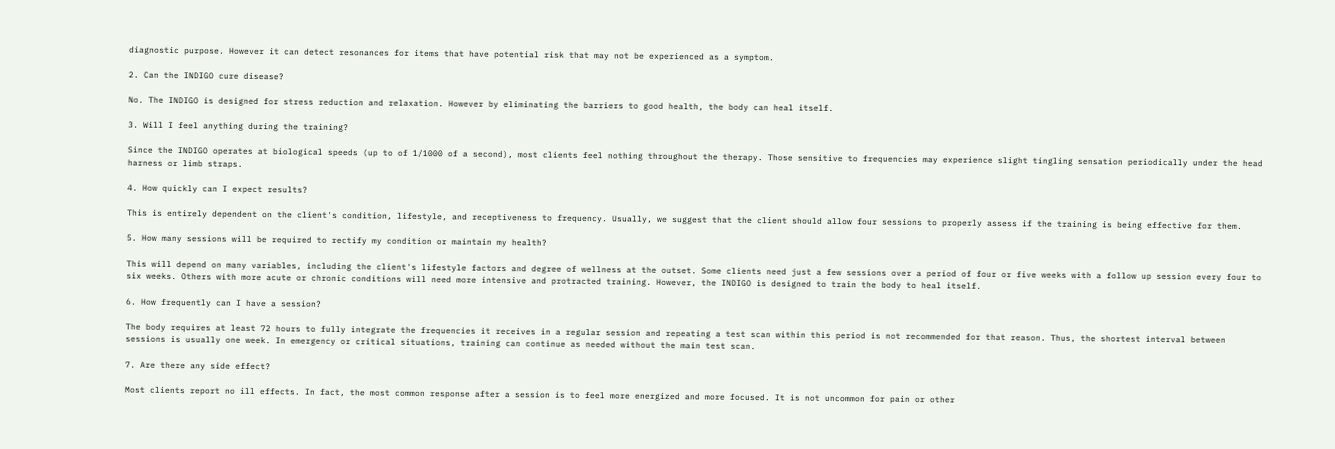diagnostic purpose. However it can detect resonances for items that have potential risk that may not be experienced as a symptom.

2. Can the INDIGO cure disease?

No. The INDIGO is designed for stress reduction and relaxation. However by eliminating the barriers to good health, the body can heal itself.

3. Will I feel anything during the training?

Since the INDIGO operates at biological speeds (up to of 1/1000 of a second), most clients feel nothing throughout the therapy. Those sensitive to frequencies may experience slight tingling sensation periodically under the head harness or limb straps.

4. How quickly can I expect results?

This is entirely dependent on the client's condition, lifestyle, and receptiveness to frequency. Usually, we suggest that the client should allow four sessions to properly assess if the training is being effective for them.

5. How many sessions will be required to rectify my condition or maintain my health?

This will depend on many variables, including the client's lifestyle factors and degree of wellness at the outset. Some clients need just a few sessions over a period of four or five weeks with a follow up session every four to six weeks. Others with more acute or chronic conditions will need more intensive and protracted training. However, the INDIGO is designed to train the body to heal itself.

6. How frequently can I have a session?

The body requires at least 72 hours to fully integrate the frequencies it receives in a regular session and repeating a test scan within this period is not recommended for that reason. Thus, the shortest interval between sessions is usually one week. In emergency or critical situations, training can continue as needed without the main test scan.

7. Are there any side effect?

Most clients report no ill effects. In fact, the most common response after a session is to feel more energized and more focused. It is not uncommon for pain or other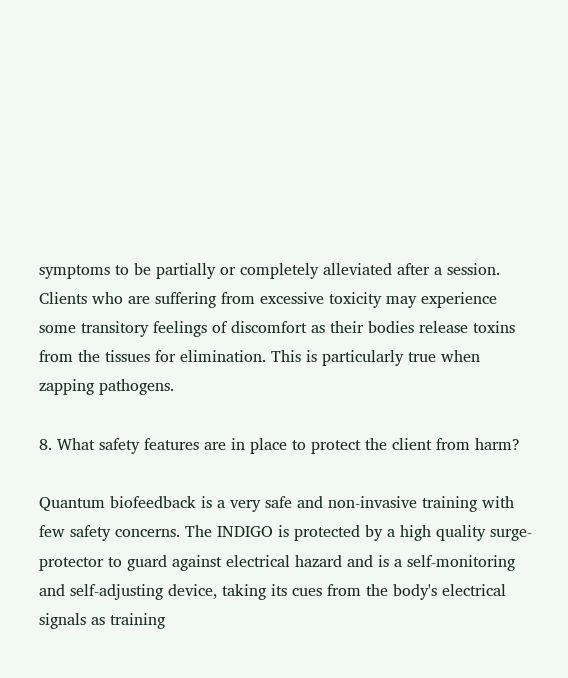symptoms to be partially or completely alleviated after a session. Clients who are suffering from excessive toxicity may experience some transitory feelings of discomfort as their bodies release toxins from the tissues for elimination. This is particularly true when zapping pathogens.

8. What safety features are in place to protect the client from harm?

Quantum biofeedback is a very safe and non-invasive training with few safety concerns. The INDIGO is protected by a high quality surge-protector to guard against electrical hazard and is a self-monitoring and self-adjusting device, taking its cues from the body's electrical signals as training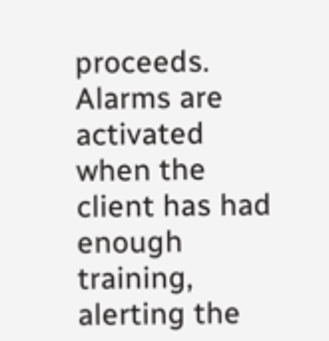proceeds. Alarms are activated when the client has had enough training, alerting the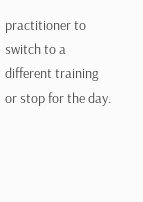practitioner to switch to a different training or stop for the day.